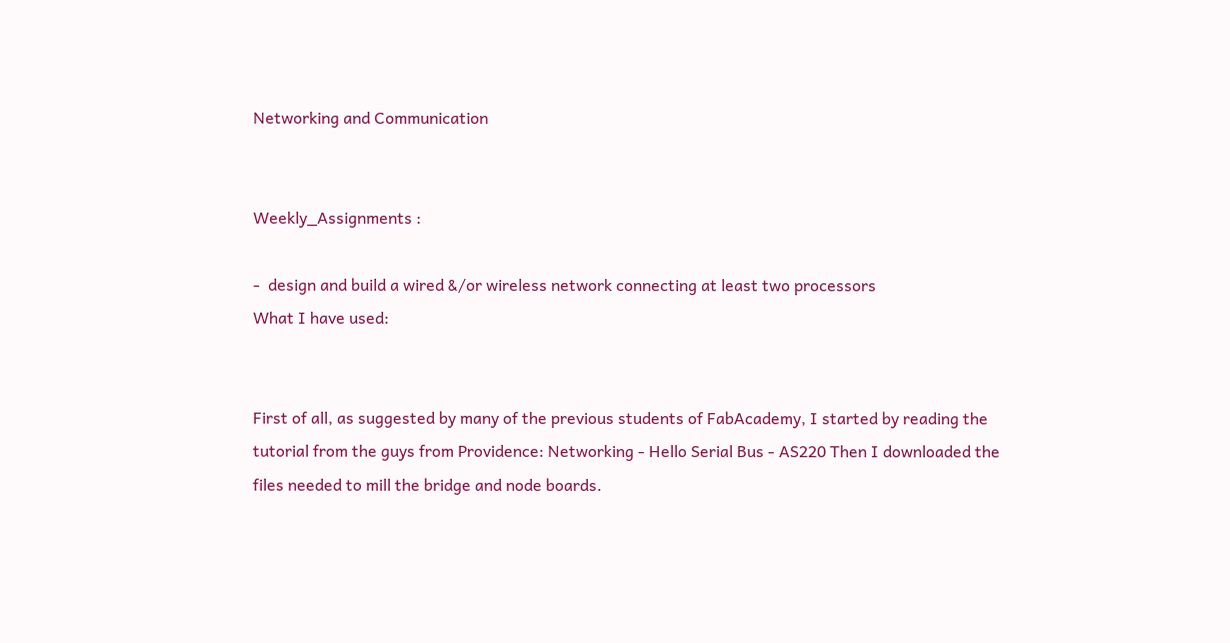Networking and Communication


Weekly_Assignments :

-  design and build a wired &/or wireless network connecting at least two processors
What I have used:


First of all, as suggested by many of the previous students of FabAcademy, I started by reading the tutorial from the guys from Providence: Networking - Hello Serial Bus - AS220 Then I downloaded the files needed to mill the bridge and node boards.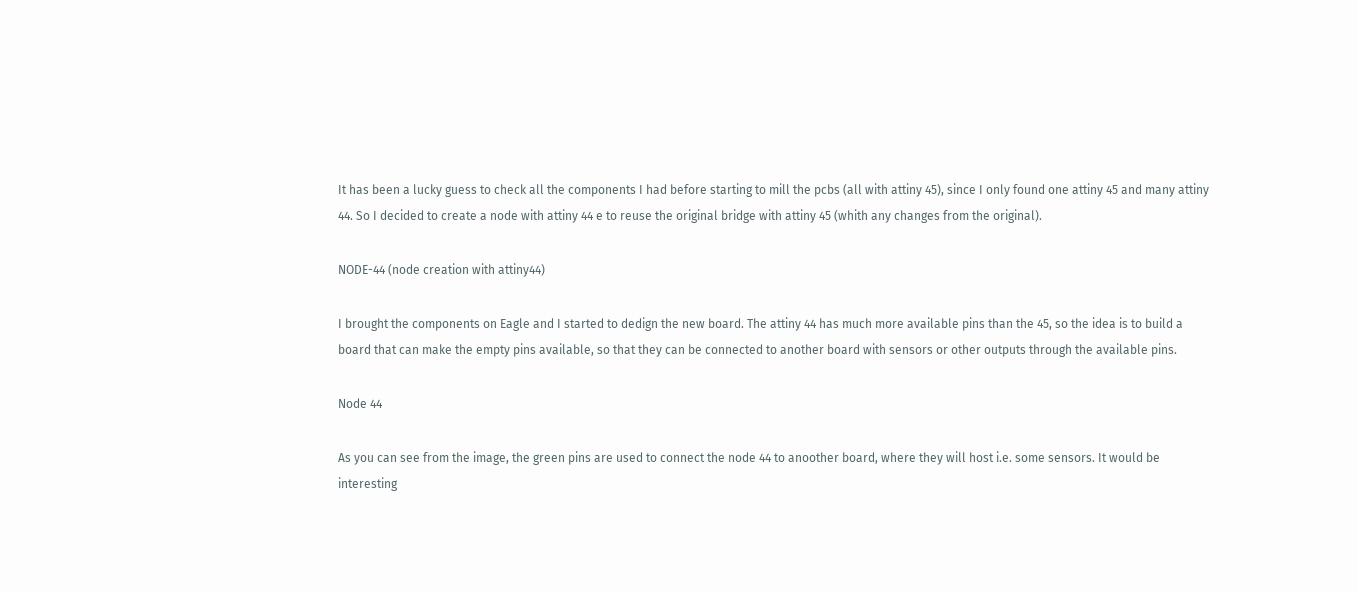It has been a lucky guess to check all the components I had before starting to mill the pcbs (all with attiny 45), since I only found one attiny 45 and many attiny 44. So I decided to create a node with attiny 44 e to reuse the original bridge with attiny 45 (whith any changes from the original).

NODE-44 (node creation with attiny44)

I brought the components on Eagle and I started to dedign the new board. The attiny 44 has much more available pins than the 45, so the idea is to build a board that can make the empty pins available, so that they can be connected to another board with sensors or other outputs through the available pins.

Node 44

As you can see from the image, the green pins are used to connect the node 44 to anoother board, where they will host i.e. some sensors. It would be interesting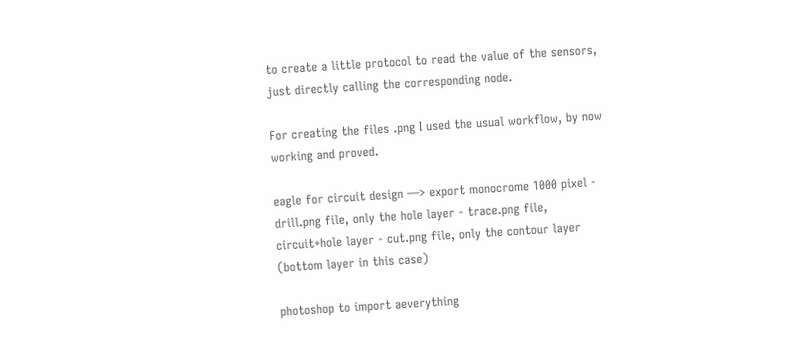to create a little protocol to read the value of the sensors, just directly calling the corresponding node.

For creating the files .png I used the usual workflow, by now working and proved.

eagle for circuit design —> export monocrome 1000 pixel - drill.png file, only the hole layer - trace.png file, circuit+hole layer - cut.png file, only the contour layer (bottom layer in this case)

photoshop to import aeverything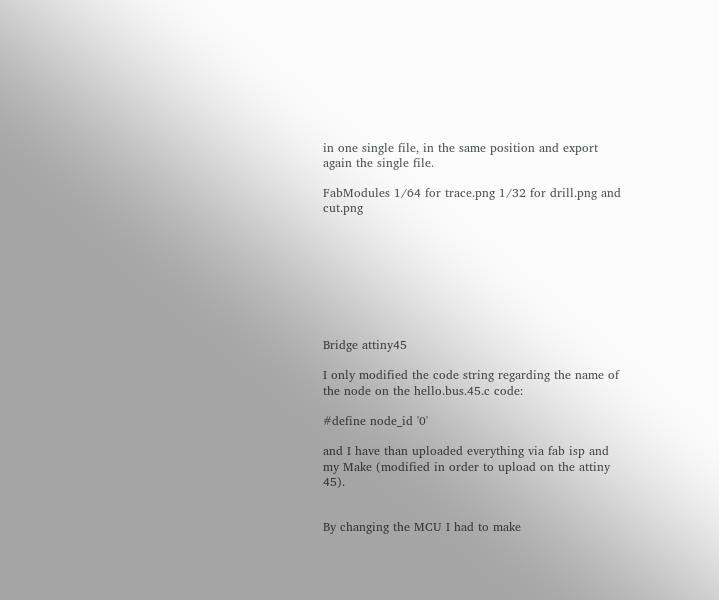in one single file, in the same position and export again the single file.

FabModules 1/64 for trace.png 1/32 for drill.png and cut.png








Bridge attiny45

I only modified the code string regarding the name of the node on the hello.bus.45.c code:

#define node_id '0'

and I have than uploaded everything via fab isp and my Make (modified in order to upload on the attiny 45).


By changing the MCU I had to make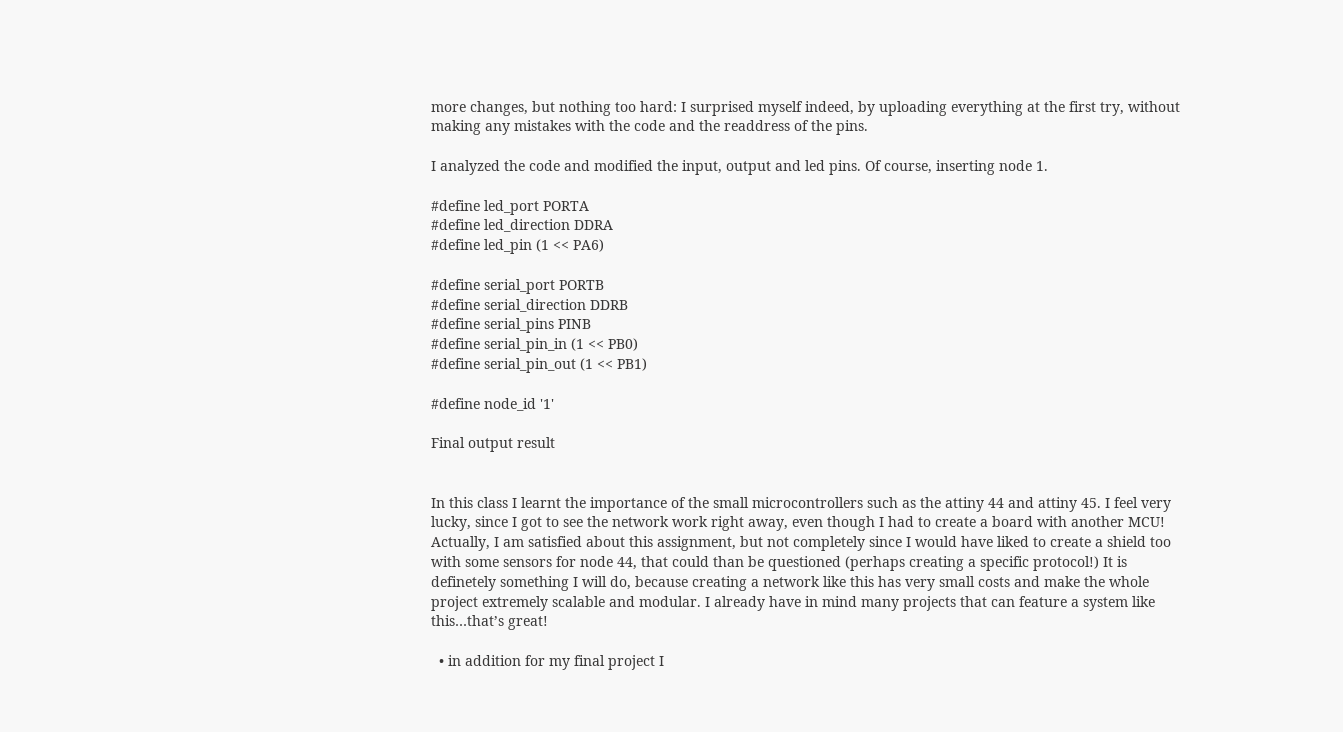more changes, but nothing too hard: I surprised myself indeed, by uploading everything at the first try, without making any mistakes with the code and the readdress of the pins.

I analyzed the code and modified the input, output and led pins. Of course, inserting node 1.

#define led_port PORTA
#define led_direction DDRA
#define led_pin (1 << PA6)

#define serial_port PORTB
#define serial_direction DDRB
#define serial_pins PINB
#define serial_pin_in (1 << PB0)
#define serial_pin_out (1 << PB1)

#define node_id '1'

Final output result


In this class I learnt the importance of the small microcontrollers such as the attiny 44 and attiny 45. I feel very lucky, since I got to see the network work right away, even though I had to create a board with another MCU! Actually, I am satisfied about this assignment, but not completely since I would have liked to create a shield too with some sensors for node 44, that could than be questioned (perhaps creating a specific protocol!) It is definetely something I will do, because creating a network like this has very small costs and make the whole project extremely scalable and modular. I already have in mind many projects that can feature a system like this…that’s great!

  • in addition for my final project I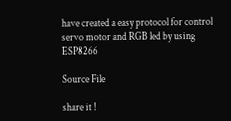have created a easy protocol for control servo motor and RGB led by using ESP8266

Source File

share it !